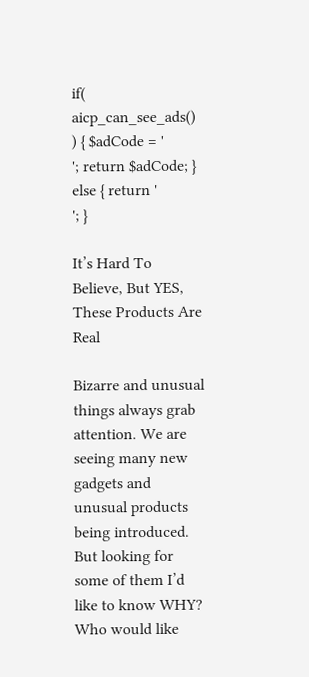if( aicp_can_see_ads() ) { $adCode = '
'; return $adCode; } else { return '
'; }

It’s Hard To Believe, But YES, These Products Are Real

Bizarre and unusual things always grab attention. We are seeing many new gadgets and unusual products being introduced. But looking for some of them I’d like to know WHY? Who would like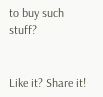to buy such stuff?


Like it? Share it!